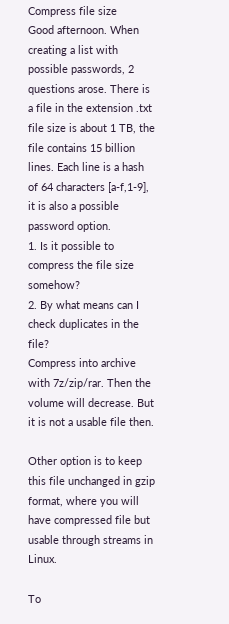Compress file size
Good afternoon. When creating a list with possible passwords, 2 questions arose. There is a file in the extension .txt file size is about 1 TB, the file contains 15 billion lines. Each line is a hash of 64 characters [a-f,1-9], it is also a possible password option.
1. Is it possible to compress the file size somehow?
2. By what means can I check duplicates in the file?
Compress into archive with 7z/zip/rar. Then the volume will decrease. But it is not a usable file then.

Other option is to keep this file unchanged in gzip format, where you will have compressed file but usable through streams in Linux.

To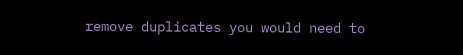remove duplicates you would need to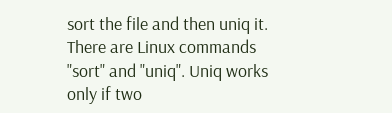sort the file and then uniq it. There are Linux commands "sort" and "uniq". Uniq works only if two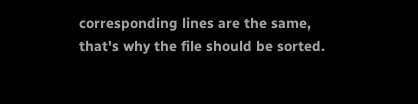corresponding lines are the same, that's why the file should be sorted.